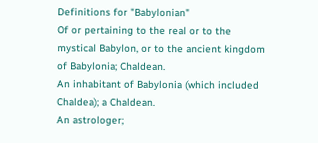Definitions for "Babylonian"
Of or pertaining to the real or to the mystical Babylon, or to the ancient kingdom of Babylonia; Chaldean.
An inhabitant of Babylonia (which included Chaldea); a Chaldean.
An astrologer;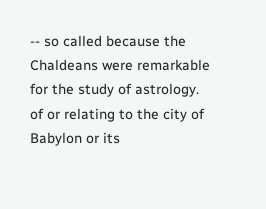-- so called because the Chaldeans were remarkable for the study of astrology.
of or relating to the city of Babylon or its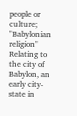people or culture; "Babylonian religion"
Relating to the city of Babylon, an early city-state in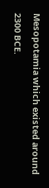Mesopotamia which existed around 2300 BCE.